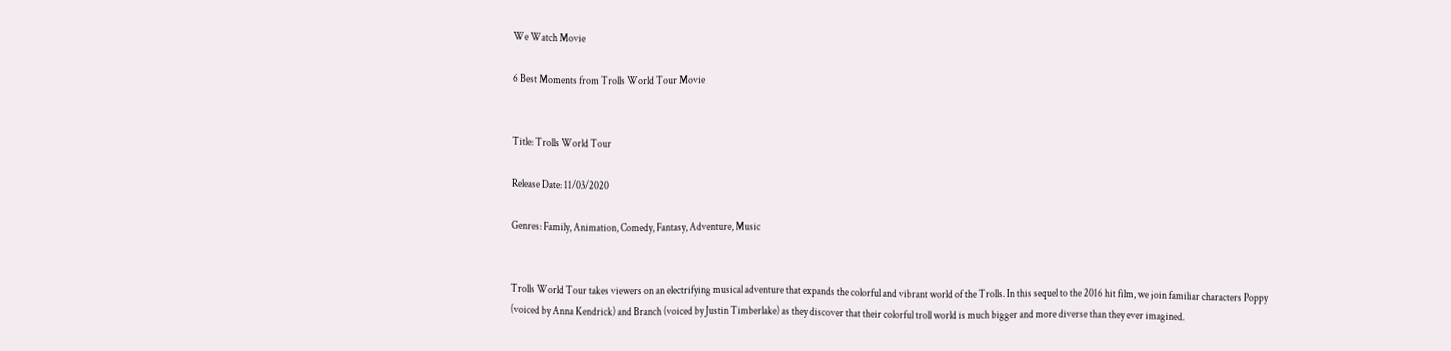We Watch Movie

6 Best Moments from Trolls World Tour Movie


Title: Trolls World Tour

Release Date: 11/03/2020

Genres: Family, Animation, Comedy, Fantasy, Adventure, Music


Trolls World Tour takes viewers on an electrifying musical adventure that expands the colorful and vibrant world of the Trolls. In this sequel to the 2016 hit film, we join familiar characters Poppy (voiced by Anna Kendrick) and Branch (voiced by Justin Timberlake) as they discover that their colorful troll world is much bigger and more diverse than they ever imagined.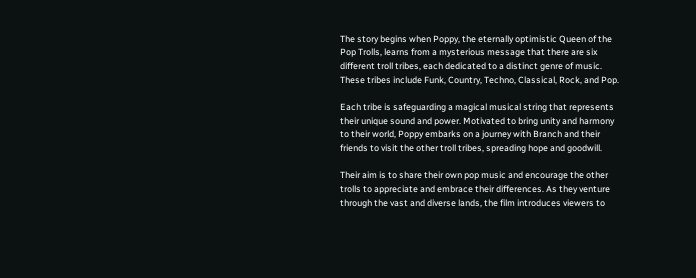The story begins when Poppy, the eternally optimistic Queen of the Pop Trolls, learns from a mysterious message that there are six different troll tribes, each dedicated to a distinct genre of music. These tribes include Funk, Country, Techno, Classical, Rock, and Pop.

Each tribe is safeguarding a magical musical string that represents their unique sound and power. Motivated to bring unity and harmony to their world, Poppy embarks on a journey with Branch and their friends to visit the other troll tribes, spreading hope and goodwill.

Their aim is to share their own pop music and encourage the other trolls to appreciate and embrace their differences. As they venture through the vast and diverse lands, the film introduces viewers to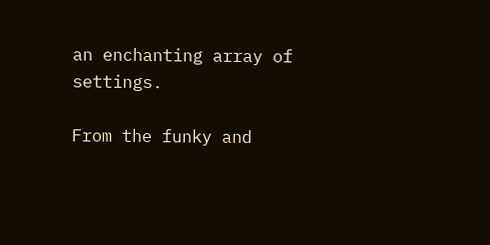an enchanting array of settings.

From the funky and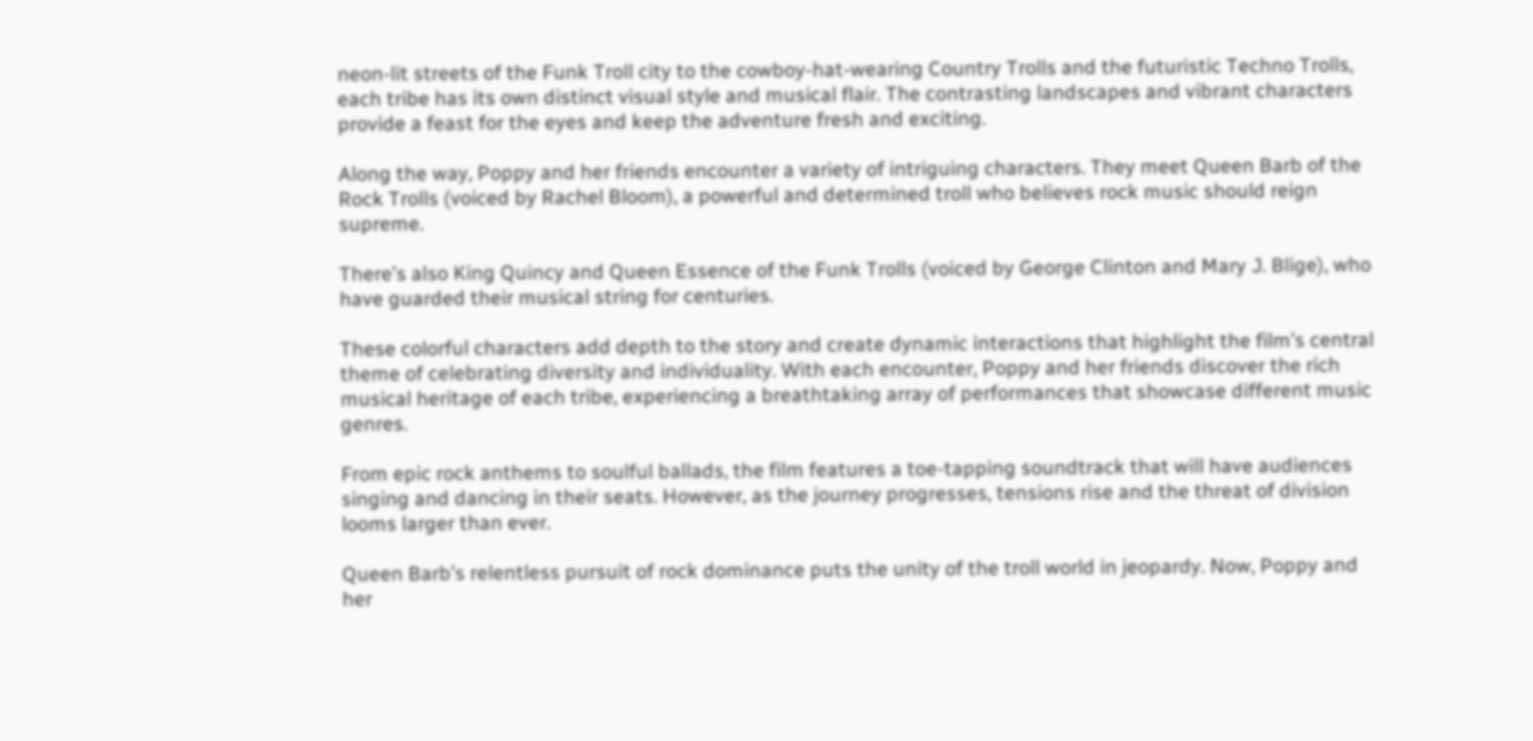neon-lit streets of the Funk Troll city to the cowboy-hat-wearing Country Trolls and the futuristic Techno Trolls, each tribe has its own distinct visual style and musical flair. The contrasting landscapes and vibrant characters provide a feast for the eyes and keep the adventure fresh and exciting.

Along the way, Poppy and her friends encounter a variety of intriguing characters. They meet Queen Barb of the Rock Trolls (voiced by Rachel Bloom), a powerful and determined troll who believes rock music should reign supreme.

There’s also King Quincy and Queen Essence of the Funk Trolls (voiced by George Clinton and Mary J. Blige), who have guarded their musical string for centuries.

These colorful characters add depth to the story and create dynamic interactions that highlight the film’s central theme of celebrating diversity and individuality. With each encounter, Poppy and her friends discover the rich musical heritage of each tribe, experiencing a breathtaking array of performances that showcase different music genres.

From epic rock anthems to soulful ballads, the film features a toe-tapping soundtrack that will have audiences singing and dancing in their seats. However, as the journey progresses, tensions rise and the threat of division looms larger than ever.

Queen Barb’s relentless pursuit of rock dominance puts the unity of the troll world in jeopardy. Now, Poppy and her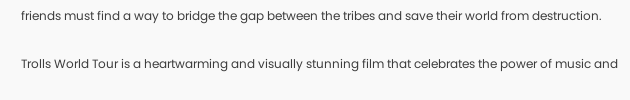friends must find a way to bridge the gap between the tribes and save their world from destruction.

Trolls World Tour is a heartwarming and visually stunning film that celebrates the power of music and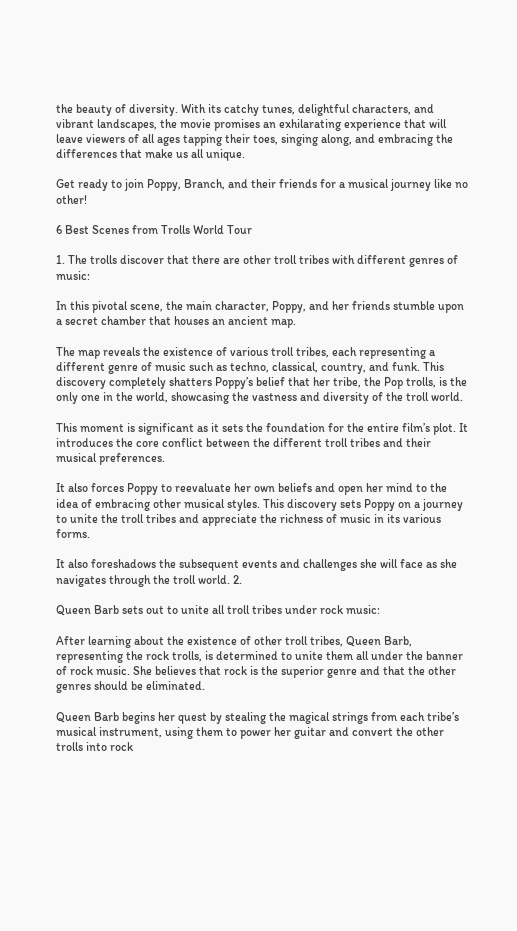the beauty of diversity. With its catchy tunes, delightful characters, and vibrant landscapes, the movie promises an exhilarating experience that will leave viewers of all ages tapping their toes, singing along, and embracing the differences that make us all unique.

Get ready to join Poppy, Branch, and their friends for a musical journey like no other!

6 Best Scenes from Trolls World Tour

1. The trolls discover that there are other troll tribes with different genres of music:

In this pivotal scene, the main character, Poppy, and her friends stumble upon a secret chamber that houses an ancient map.

The map reveals the existence of various troll tribes, each representing a different genre of music such as techno, classical, country, and funk. This discovery completely shatters Poppy’s belief that her tribe, the Pop trolls, is the only one in the world, showcasing the vastness and diversity of the troll world.

This moment is significant as it sets the foundation for the entire film’s plot. It introduces the core conflict between the different troll tribes and their musical preferences.

It also forces Poppy to reevaluate her own beliefs and open her mind to the idea of embracing other musical styles. This discovery sets Poppy on a journey to unite the troll tribes and appreciate the richness of music in its various forms.

It also foreshadows the subsequent events and challenges she will face as she navigates through the troll world. 2.

Queen Barb sets out to unite all troll tribes under rock music:

After learning about the existence of other troll tribes, Queen Barb, representing the rock trolls, is determined to unite them all under the banner of rock music. She believes that rock is the superior genre and that the other genres should be eliminated.

Queen Barb begins her quest by stealing the magical strings from each tribe’s musical instrument, using them to power her guitar and convert the other trolls into rock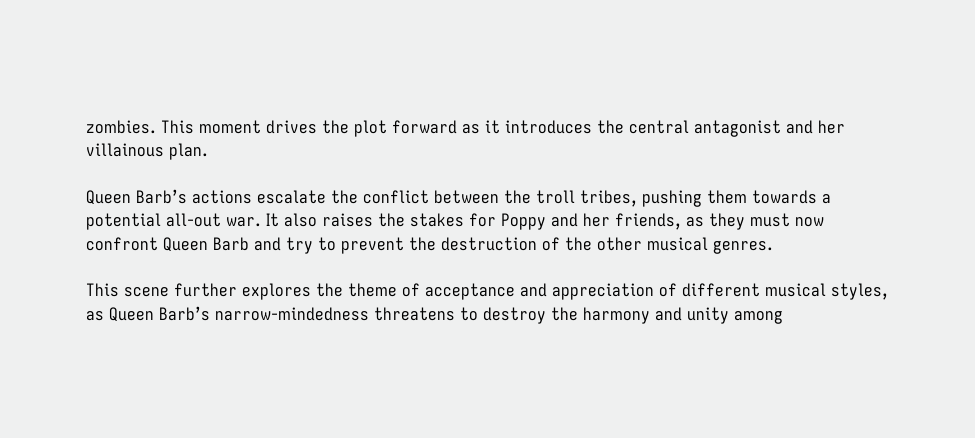zombies. This moment drives the plot forward as it introduces the central antagonist and her villainous plan.

Queen Barb’s actions escalate the conflict between the troll tribes, pushing them towards a potential all-out war. It also raises the stakes for Poppy and her friends, as they must now confront Queen Barb and try to prevent the destruction of the other musical genres.

This scene further explores the theme of acceptance and appreciation of different musical styles, as Queen Barb’s narrow-mindedness threatens to destroy the harmony and unity among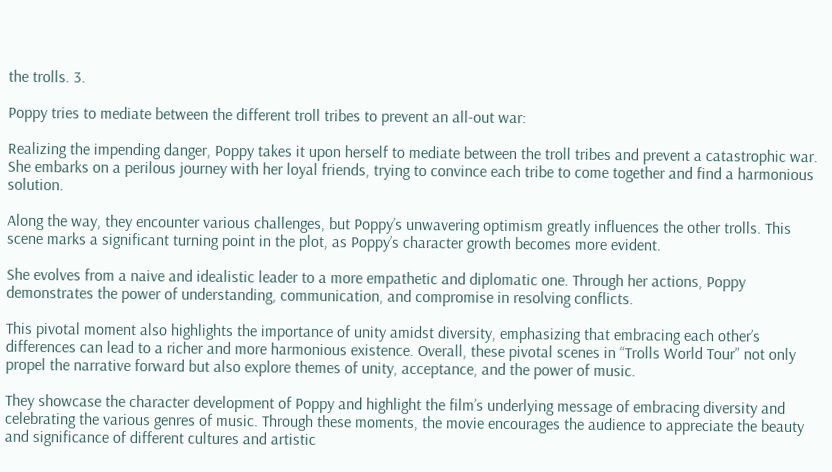the trolls. 3.

Poppy tries to mediate between the different troll tribes to prevent an all-out war:

Realizing the impending danger, Poppy takes it upon herself to mediate between the troll tribes and prevent a catastrophic war. She embarks on a perilous journey with her loyal friends, trying to convince each tribe to come together and find a harmonious solution.

Along the way, they encounter various challenges, but Poppy’s unwavering optimism greatly influences the other trolls. This scene marks a significant turning point in the plot, as Poppy’s character growth becomes more evident.

She evolves from a naive and idealistic leader to a more empathetic and diplomatic one. Through her actions, Poppy demonstrates the power of understanding, communication, and compromise in resolving conflicts.

This pivotal moment also highlights the importance of unity amidst diversity, emphasizing that embracing each other’s differences can lead to a richer and more harmonious existence. Overall, these pivotal scenes in “Trolls World Tour” not only propel the narrative forward but also explore themes of unity, acceptance, and the power of music.

They showcase the character development of Poppy and highlight the film’s underlying message of embracing diversity and celebrating the various genres of music. Through these moments, the movie encourages the audience to appreciate the beauty and significance of different cultures and artistic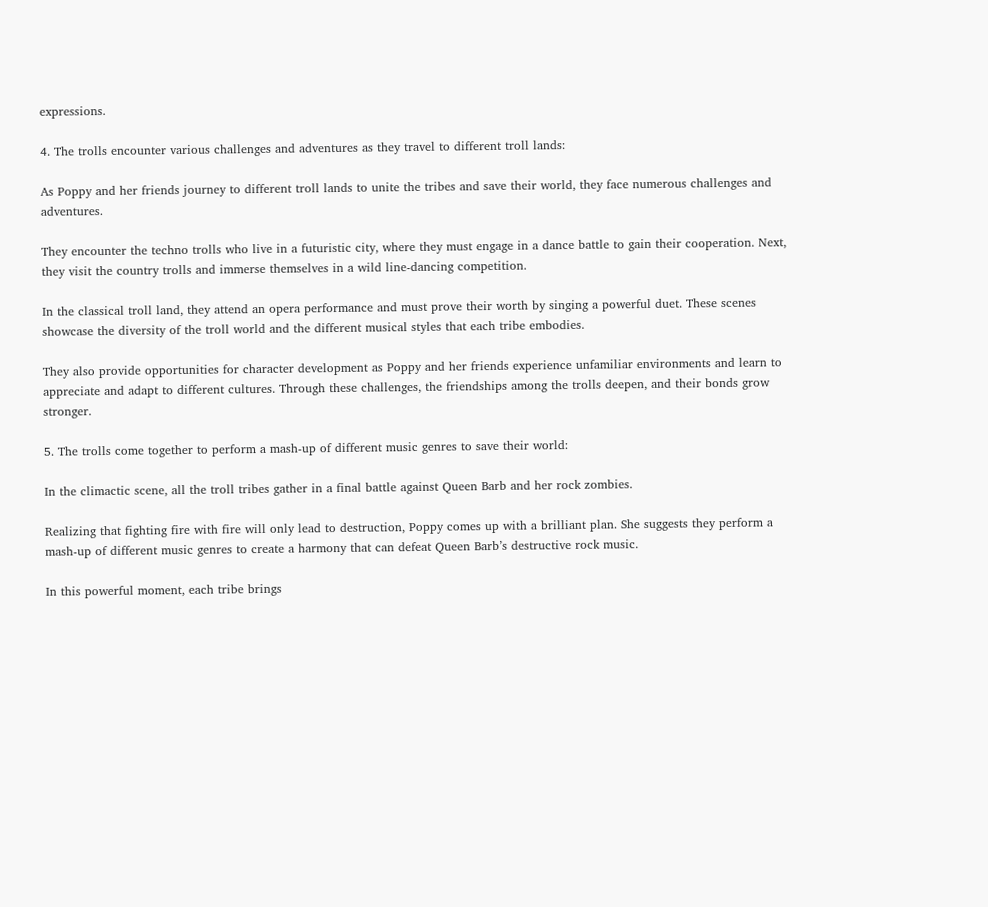expressions.

4. The trolls encounter various challenges and adventures as they travel to different troll lands:

As Poppy and her friends journey to different troll lands to unite the tribes and save their world, they face numerous challenges and adventures.

They encounter the techno trolls who live in a futuristic city, where they must engage in a dance battle to gain their cooperation. Next, they visit the country trolls and immerse themselves in a wild line-dancing competition.

In the classical troll land, they attend an opera performance and must prove their worth by singing a powerful duet. These scenes showcase the diversity of the troll world and the different musical styles that each tribe embodies.

They also provide opportunities for character development as Poppy and her friends experience unfamiliar environments and learn to appreciate and adapt to different cultures. Through these challenges, the friendships among the trolls deepen, and their bonds grow stronger.

5. The trolls come together to perform a mash-up of different music genres to save their world:

In the climactic scene, all the troll tribes gather in a final battle against Queen Barb and her rock zombies.

Realizing that fighting fire with fire will only lead to destruction, Poppy comes up with a brilliant plan. She suggests they perform a mash-up of different music genres to create a harmony that can defeat Queen Barb’s destructive rock music.

In this powerful moment, each tribe brings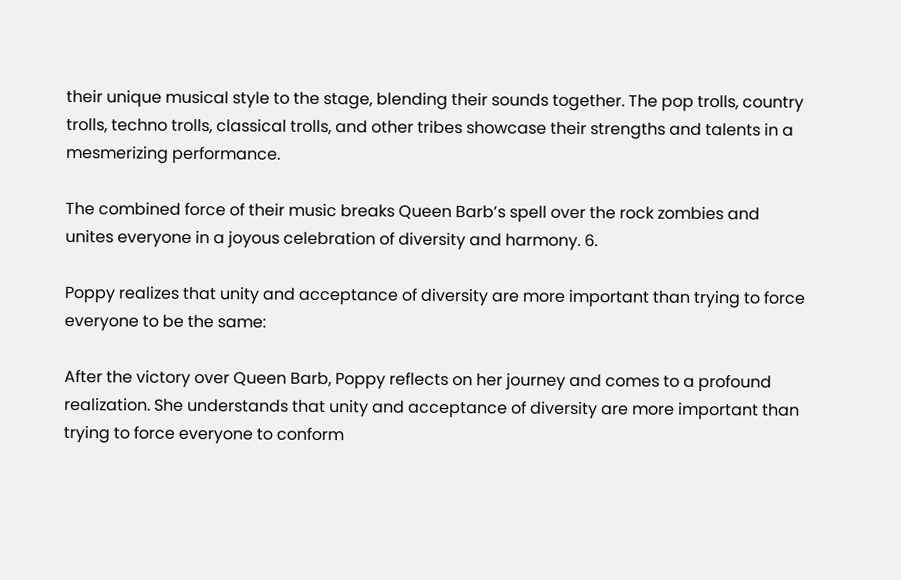their unique musical style to the stage, blending their sounds together. The pop trolls, country trolls, techno trolls, classical trolls, and other tribes showcase their strengths and talents in a mesmerizing performance.

The combined force of their music breaks Queen Barb’s spell over the rock zombies and unites everyone in a joyous celebration of diversity and harmony. 6.

Poppy realizes that unity and acceptance of diversity are more important than trying to force everyone to be the same:

After the victory over Queen Barb, Poppy reflects on her journey and comes to a profound realization. She understands that unity and acceptance of diversity are more important than trying to force everyone to conform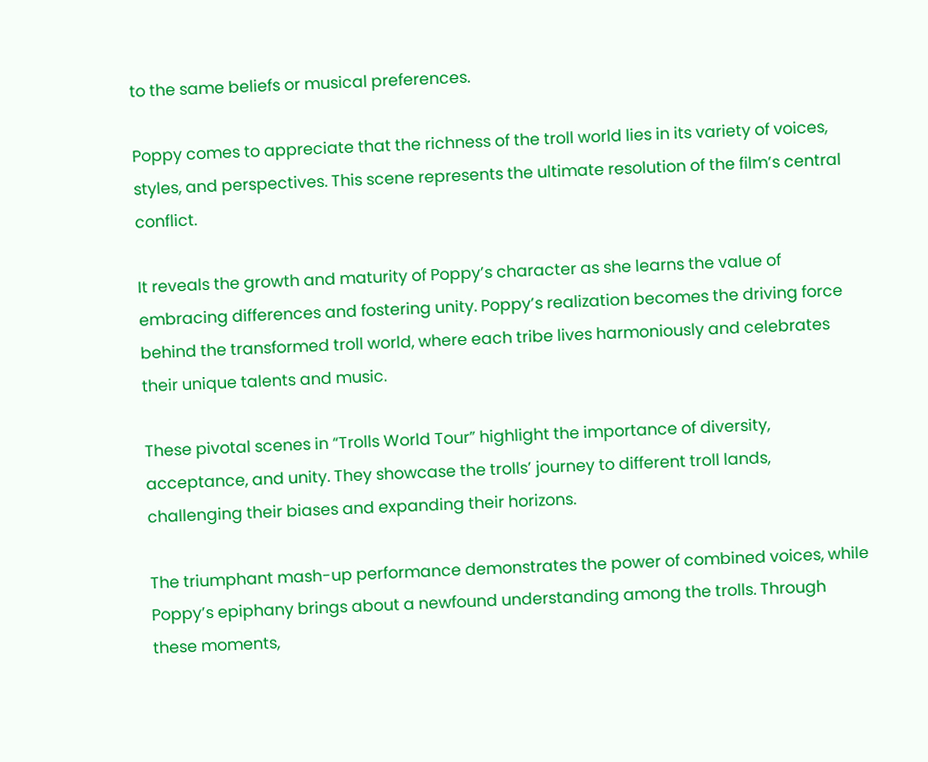to the same beliefs or musical preferences.

Poppy comes to appreciate that the richness of the troll world lies in its variety of voices, styles, and perspectives. This scene represents the ultimate resolution of the film’s central conflict.

It reveals the growth and maturity of Poppy’s character as she learns the value of embracing differences and fostering unity. Poppy’s realization becomes the driving force behind the transformed troll world, where each tribe lives harmoniously and celebrates their unique talents and music.

These pivotal scenes in “Trolls World Tour” highlight the importance of diversity, acceptance, and unity. They showcase the trolls’ journey to different troll lands, challenging their biases and expanding their horizons.

The triumphant mash-up performance demonstrates the power of combined voices, while Poppy’s epiphany brings about a newfound understanding among the trolls. Through these moments,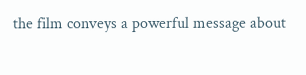the film conveys a powerful message about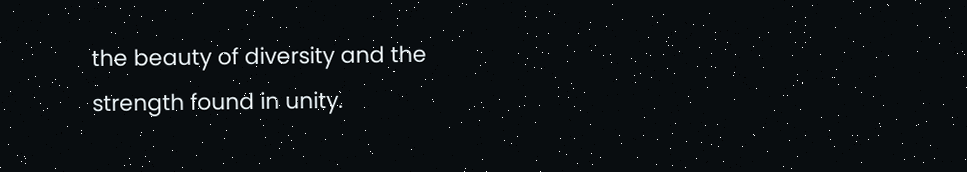the beauty of diversity and the strength found in unity.